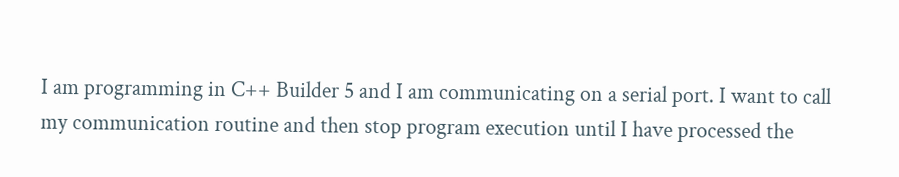I am programming in C++ Builder 5 and I am communicating on a serial port. I want to call my communication routine and then stop program execution until I have processed the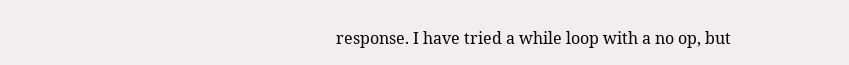response. I have tried a while loop with a no op, but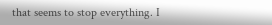that seems to stop everything. I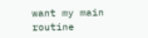want my main routine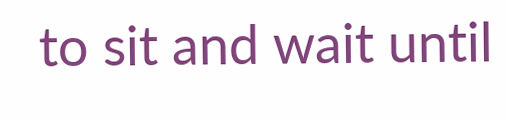to sit and wait until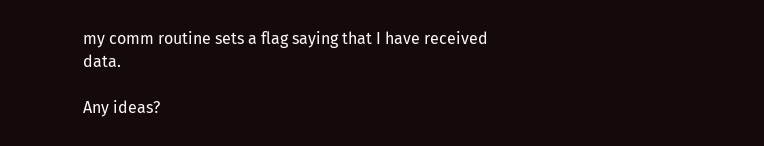my comm routine sets a flag saying that I have received data.

Any ideas?